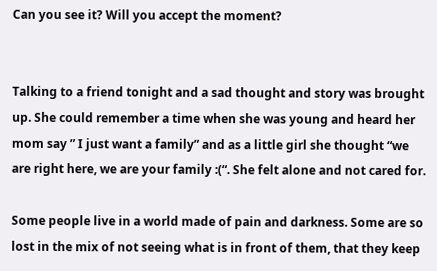Can you see it? Will you accept the moment?


Talking to a friend tonight and a sad thought and story was brought up. She could remember a time when she was young and heard her mom say ” I just want a family” and as a little girl she thought “we are right here, we are your family :(“. She felt alone and not cared for.

Some people live in a world made of pain and darkness. Some are so lost in the mix of not seeing what is in front of them, that they keep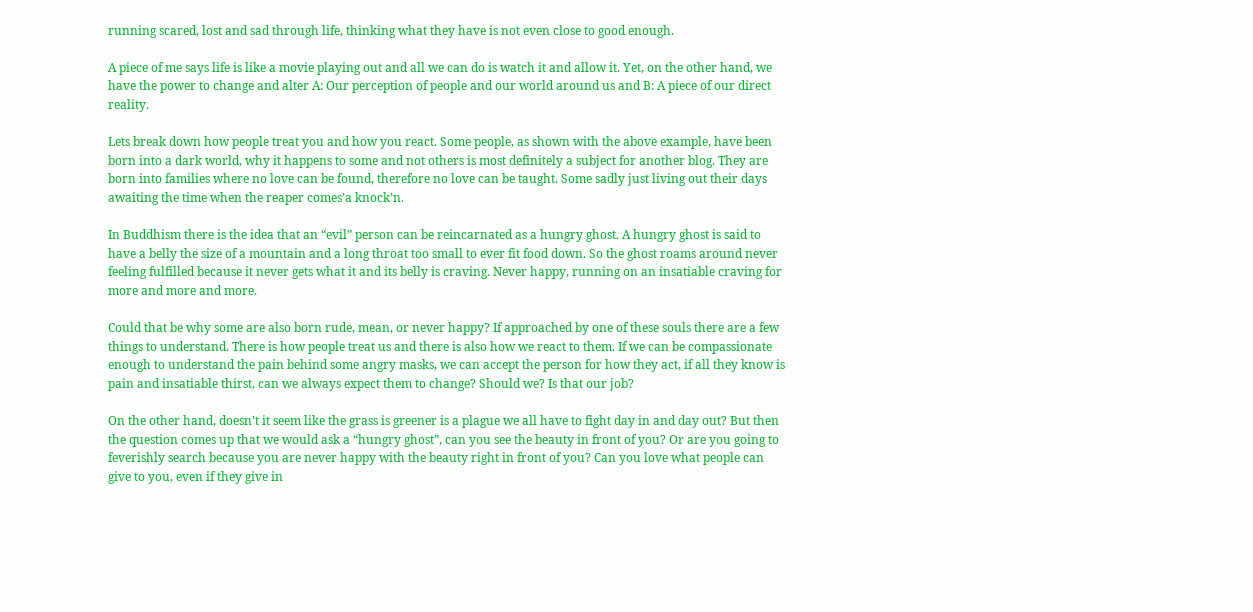running scared, lost and sad through life, thinking what they have is not even close to good enough.

A piece of me says life is like a movie playing out and all we can do is watch it and allow it. Yet, on the other hand, we have the power to change and alter A: Our perception of people and our world around us and B: A piece of our direct reality.

Lets break down how people treat you and how you react. Some people, as shown with the above example, have been born into a dark world, why it happens to some and not others is most definitely a subject for another blog. They are born into families where no love can be found, therefore no love can be taught. Some sadly just living out their days awaiting the time when the reaper comes’a knock’n.

In Buddhism there is the idea that an “evil” person can be reincarnated as a hungry ghost. A hungry ghost is said to have a belly the size of a mountain and a long throat too small to ever fit food down. So the ghost roams around never feeling fulfilled because it never gets what it and its belly is craving. Never happy, running on an insatiable craving for more and more and more.

Could that be why some are also born rude, mean, or never happy? If approached by one of these souls there are a few things to understand. There is how people treat us and there is also how we react to them. If we can be compassionate enough to understand the pain behind some angry masks, we can accept the person for how they act, if all they know is pain and insatiable thirst, can we always expect them to change? Should we? Is that our job?

On the other hand, doesn’t it seem like the grass is greener is a plague we all have to fight day in and day out? But then the question comes up that we would ask a “hungry ghost”, can you see the beauty in front of you? Or are you going to feverishly search because you are never happy with the beauty right in front of you? Can you love what people can give to you, even if they give in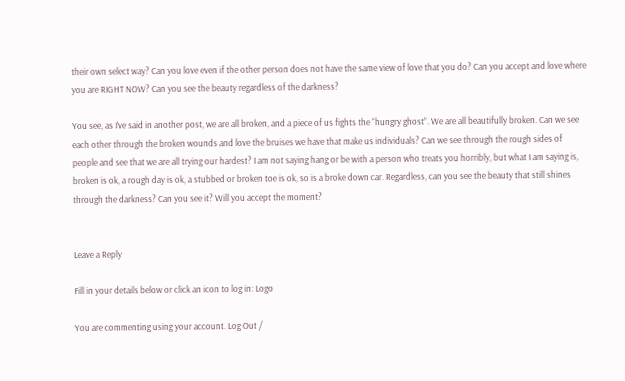their own select way? Can you love even if the other person does not have the same view of love that you do? Can you accept and love where you are RIGHT NOW? Can you see the beauty regardless of the darkness?

You see, as I’ve said in another post, we are all broken, and a piece of us fights the “hungry ghost”. We are all beautifully broken. Can we see each other through the broken wounds and love the bruises we have that make us individuals? Can we see through the rough sides of people and see that we are all trying our hardest? I am not saying hang or be with a person who treats you horribly, but what I am saying is, broken is ok, a rough day is ok, a stubbed or broken toe is ok, so is a broke down car. Regardless, can you see the beauty that still shines through the darkness? Can you see it? Will you accept the moment?


Leave a Reply

Fill in your details below or click an icon to log in: Logo

You are commenting using your account. Log Out /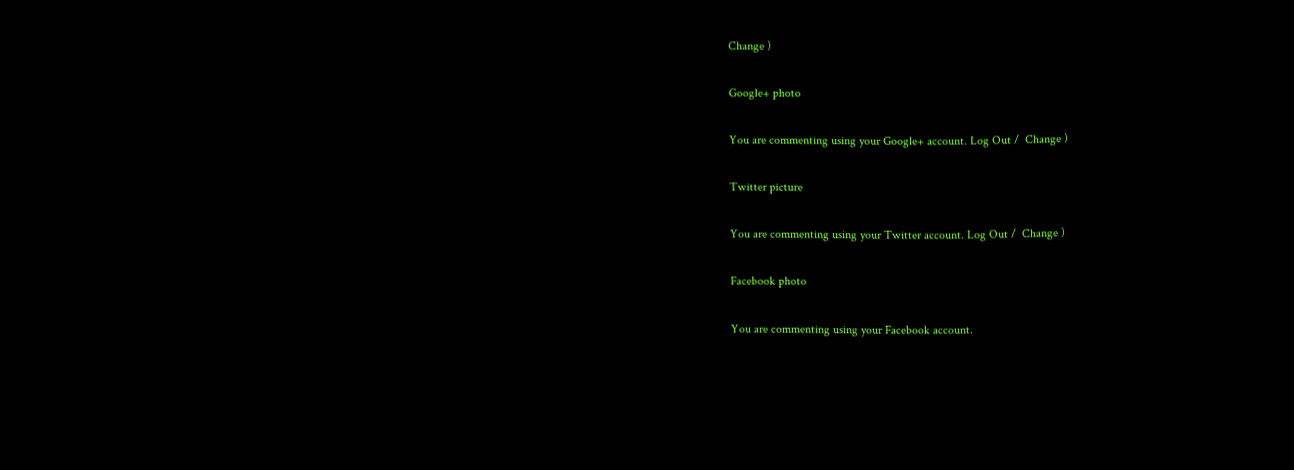Change )

Google+ photo

You are commenting using your Google+ account. Log Out /  Change )

Twitter picture

You are commenting using your Twitter account. Log Out /  Change )

Facebook photo

You are commenting using your Facebook account.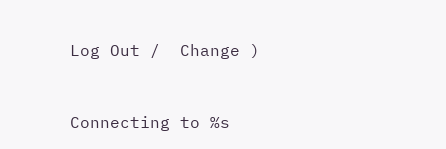Log Out /  Change )


Connecting to %s